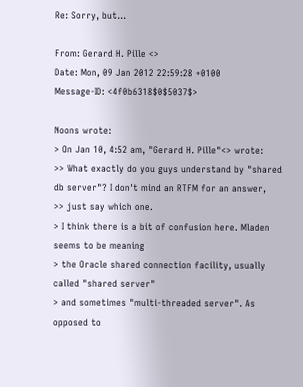Re: Sorry, but...

From: Gerard H. Pille <>
Date: Mon, 09 Jan 2012 22:59:28 +0100
Message-ID: <4f0b6318$0$5037$>

Noons wrote:
> On Jan 10, 4:52 am, "Gerard H. Pille"<> wrote:
>> What exactly do you guys understand by "shared db server"? I don't mind an RTFM for an answer,
>> just say which one.
> I think there is a bit of confusion here. Mladen seems to be meaning
> the Oracle shared connection facility, usually called "shared server"
> and sometimes "multi-threaded server". As opposed to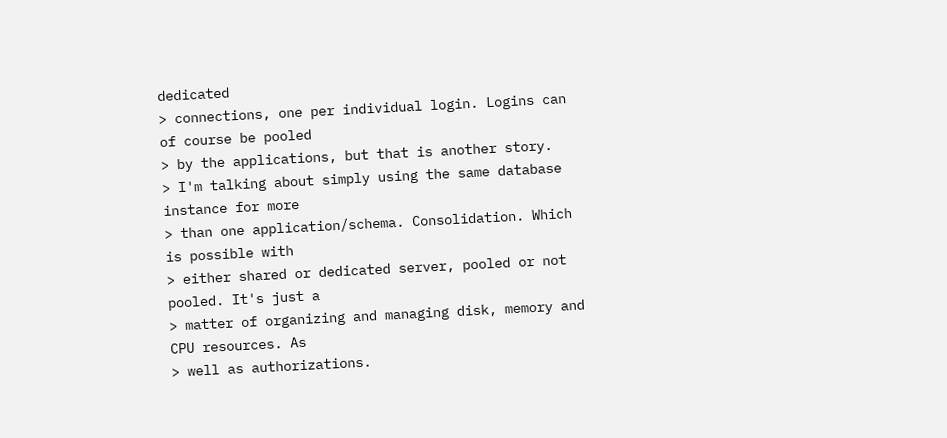dedicated
> connections, one per individual login. Logins can of course be pooled
> by the applications, but that is another story.
> I'm talking about simply using the same database instance for more
> than one application/schema. Consolidation. Which is possible with
> either shared or dedicated server, pooled or not pooled. It's just a
> matter of organizing and managing disk, memory and CPU resources. As
> well as authorizations.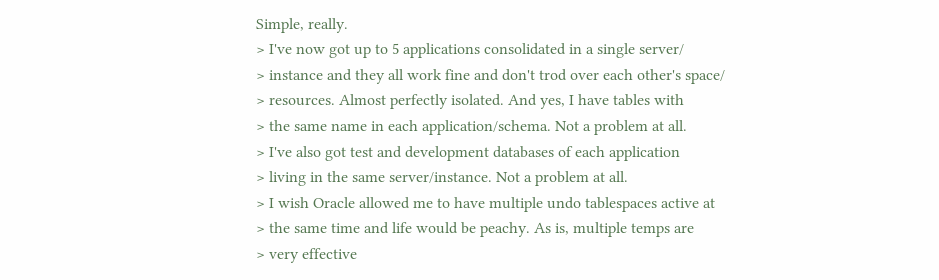Simple, really.
> I've now got up to 5 applications consolidated in a single server/
> instance and they all work fine and don't trod over each other's space/
> resources. Almost perfectly isolated. And yes, I have tables with
> the same name in each application/schema. Not a problem at all.
> I've also got test and development databases of each application
> living in the same server/instance. Not a problem at all.
> I wish Oracle allowed me to have multiple undo tablespaces active at
> the same time and life would be peachy. As is, multiple temps are
> very effective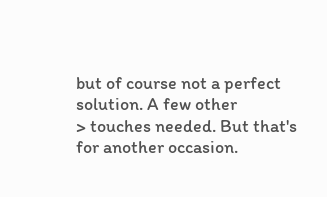but of course not a perfect solution. A few other
> touches needed. But that's for another occasion.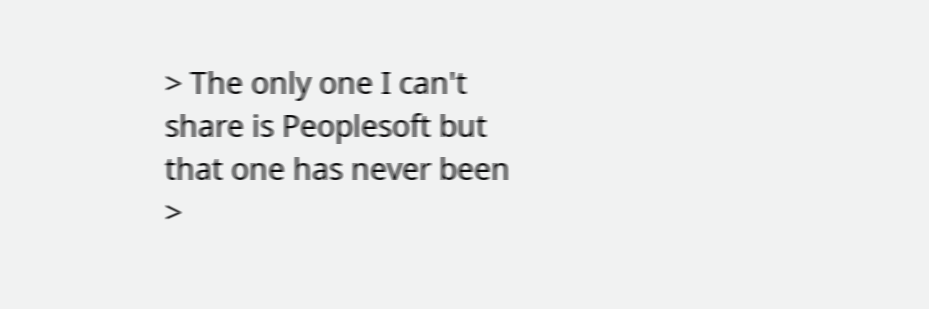> The only one I can't share is Peoplesoft but that one has never been
>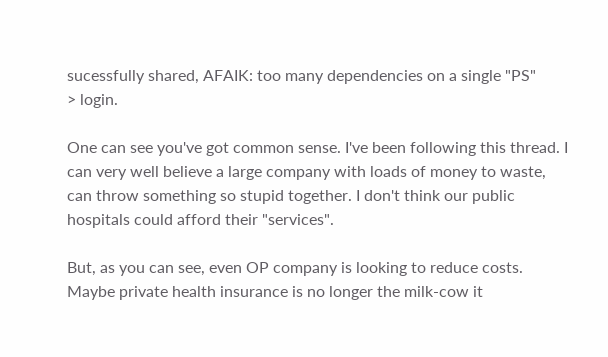sucessfully shared, AFAIK: too many dependencies on a single "PS"
> login.

One can see you've got common sense. I've been following this thread. I can very well believe a large company with loads of money to waste, can throw something so stupid together. I don't think our public hospitals could afford their "services".

But, as you can see, even OP company is looking to reduce costs. Maybe private health insurance is no longer the milk-cow it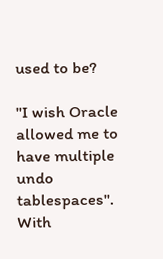used to be?

"I wish Oracle allowed me to have multiple undo tablespaces". With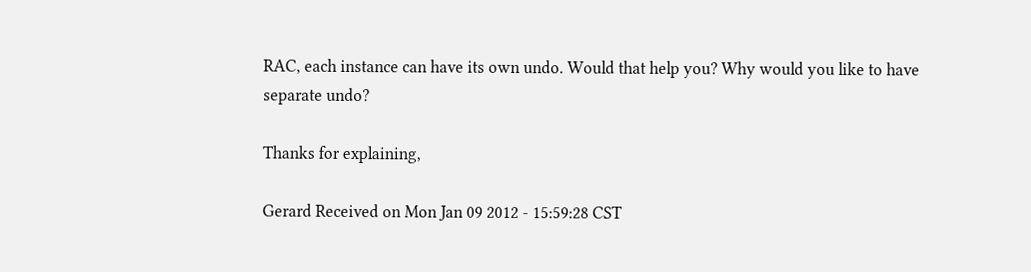RAC, each instance can have its own undo. Would that help you? Why would you like to have separate undo?

Thanks for explaining,

Gerard Received on Mon Jan 09 2012 - 15:59:28 CST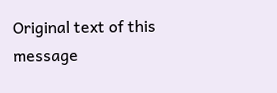Original text of this message